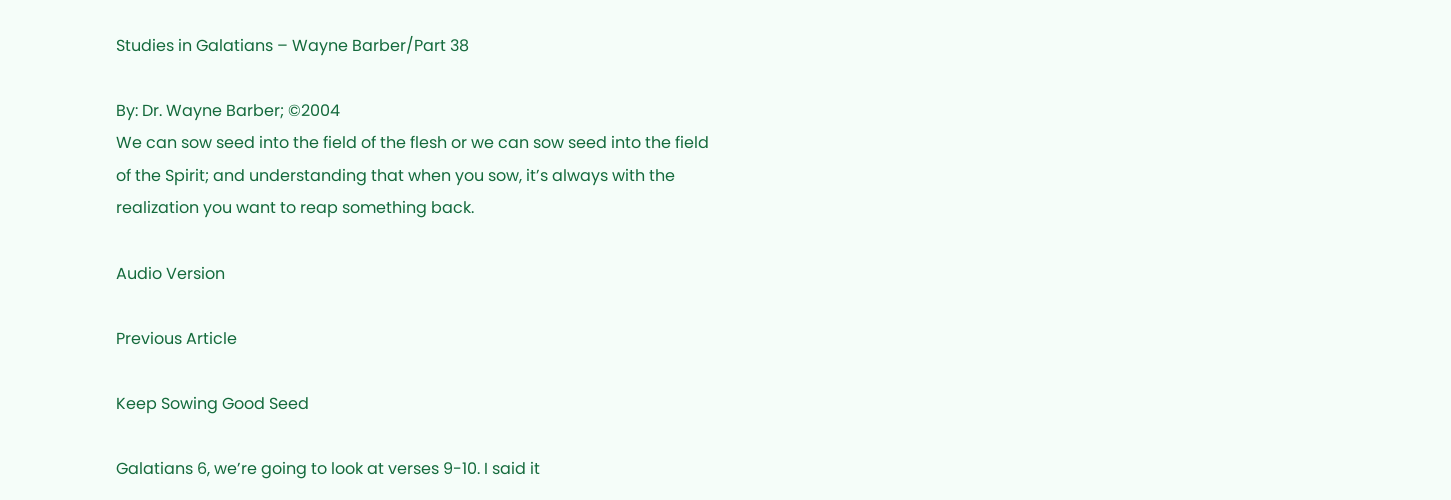Studies in Galatians – Wayne Barber/Part 38

By: Dr. Wayne Barber; ©2004
We can sow seed into the field of the flesh or we can sow seed into the field of the Spirit; and understanding that when you sow, it’s always with the realization you want to reap something back.

Audio Version

Previous Article

Keep Sowing Good Seed

Galatians 6, we’re going to look at verses 9-10. I said it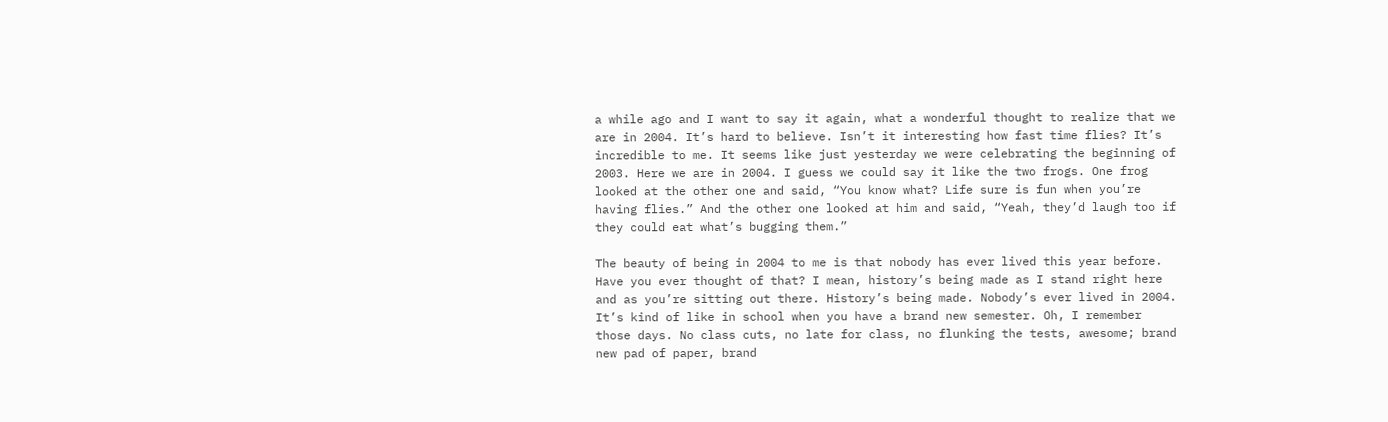a while ago and I want to say it again, what a wonderful thought to realize that we are in 2004. It’s hard to believe. Isn’t it interesting how fast time flies? It’s incredible to me. It seems like just yesterday we were celebrating the beginning of 2003. Here we are in 2004. I guess we could say it like the two frogs. One frog looked at the other one and said, “You know what? Life sure is fun when you’re having flies.” And the other one looked at him and said, “Yeah, they’d laugh too if they could eat what’s bugging them.”

The beauty of being in 2004 to me is that nobody has ever lived this year before. Have you ever thought of that? I mean, history’s being made as I stand right here and as you’re sitting out there. History’s being made. Nobody’s ever lived in 2004. It’s kind of like in school when you have a brand new semester. Oh, I remember those days. No class cuts, no late for class, no flunking the tests, awesome; brand new pad of paper, brand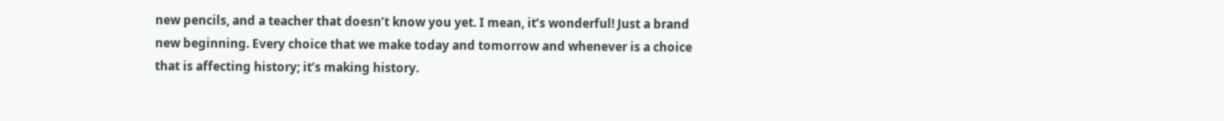new pencils, and a teacher that doesn’t know you yet. I mean, it’s wonderful! Just a brand new beginning. Every choice that we make today and tomorrow and whenever is a choice that is affecting history; it’s making history.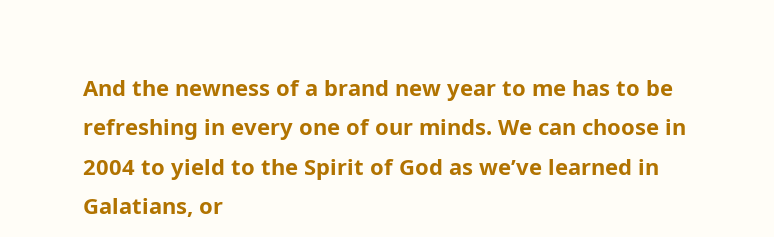And the newness of a brand new year to me has to be refreshing in every one of our minds. We can choose in 2004 to yield to the Spirit of God as we’ve learned in Galatians, or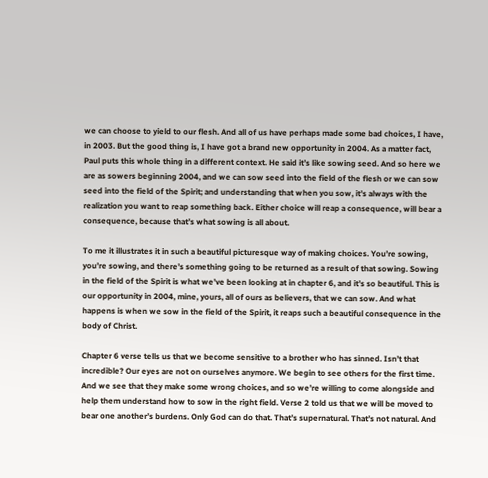we can choose to yield to our flesh. And all of us have perhaps made some bad choices, I have, in 2003. But the good thing is, I have got a brand new opportunity in 2004. As a matter fact, Paul puts this whole thing in a different context. He said it’s like sowing seed. And so here we are as sowers beginning 2004, and we can sow seed into the field of the flesh or we can sow seed into the field of the Spirit; and understanding that when you sow, it’s always with the realization you want to reap something back. Either choice will reap a consequence, will bear a consequence, because that’s what sowing is all about.

To me it illustrates it in such a beautiful picturesque way of making choices. You’re sowing, you’re sowing, and there’s something going to be returned as a result of that sowing. Sowing in the field of the Spirit is what we’ve been looking at in chapter 6, and it’s so beautiful. This is our opportunity in 2004, mine, yours, all of ours as believers, that we can sow. And what happens is when we sow in the field of the Spirit, it reaps such a beautiful consequence in the body of Christ.

Chapter 6 verse tells us that we become sensitive to a brother who has sinned. Isn’t that incredible? Our eyes are not on ourselves anymore. We begin to see others for the first time. And we see that they make some wrong choices, and so we’re willing to come alongside and help them understand how to sow in the right field. Verse 2 told us that we will be moved to bear one another’s burdens. Only God can do that. That’s supernatural. That’s not natural. And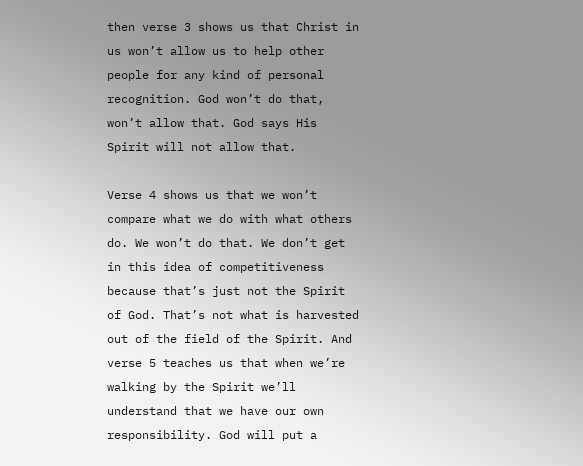then verse 3 shows us that Christ in us won’t allow us to help other people for any kind of personal recognition. God won’t do that, won’t allow that. God says His Spirit will not allow that.

Verse 4 shows us that we won’t compare what we do with what others do. We won’t do that. We don’t get in this idea of competitiveness because that’s just not the Spirit of God. That’s not what is harvested out of the field of the Spirit. And verse 5 teaches us that when we’re walking by the Spirit we’ll understand that we have our own responsibility. God will put a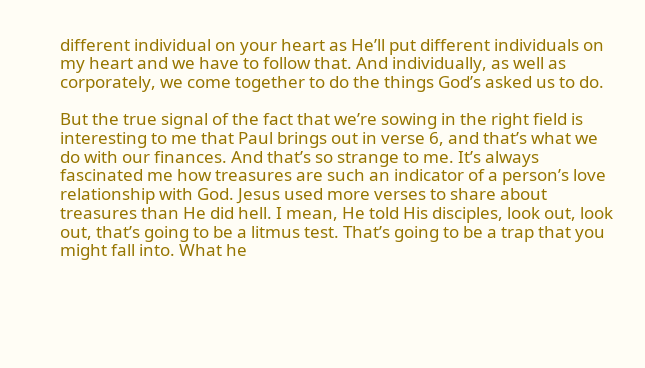different individual on your heart as He’ll put different individuals on my heart and we have to follow that. And individually, as well as corporately, we come together to do the things God’s asked us to do.

But the true signal of the fact that we’re sowing in the right field is interesting to me that Paul brings out in verse 6, and that’s what we do with our finances. And that’s so strange to me. It’s always fascinated me how treasures are such an indicator of a person’s love relationship with God. Jesus used more verses to share about treasures than He did hell. I mean, He told His disciples, look out, look out, that’s going to be a litmus test. That’s going to be a trap that you might fall into. What he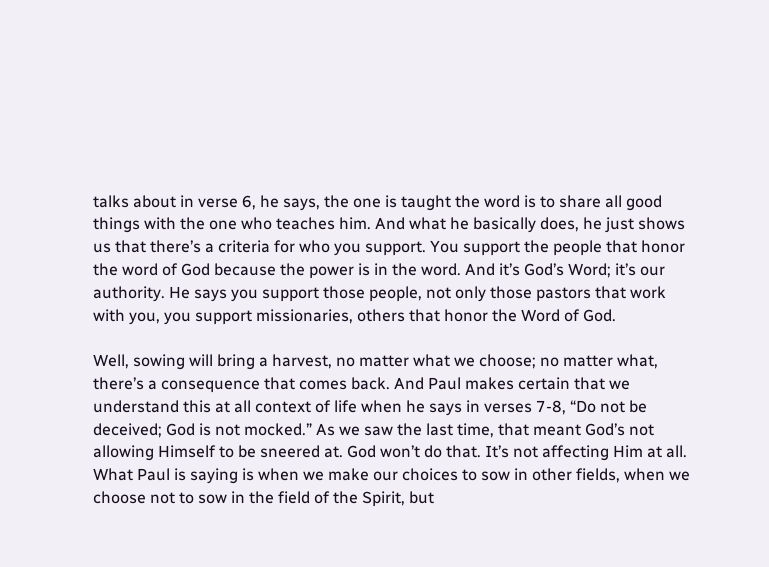talks about in verse 6, he says, the one is taught the word is to share all good things with the one who teaches him. And what he basically does, he just shows us that there’s a criteria for who you support. You support the people that honor the word of God because the power is in the word. And it’s God’s Word; it’s our authority. He says you support those people, not only those pastors that work with you, you support missionaries, others that honor the Word of God.

Well, sowing will bring a harvest, no matter what we choose; no matter what, there’s a consequence that comes back. And Paul makes certain that we understand this at all context of life when he says in verses 7-8, “Do not be deceived; God is not mocked.” As we saw the last time, that meant God’s not allowing Himself to be sneered at. God won’t do that. It’s not affecting Him at all. What Paul is saying is when we make our choices to sow in other fields, when we choose not to sow in the field of the Spirit, but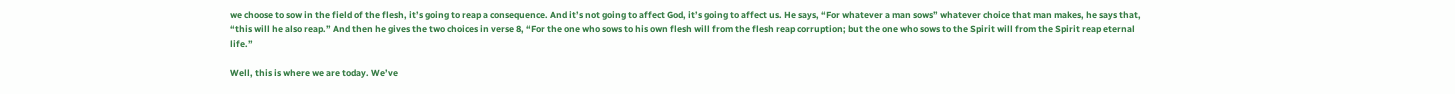we choose to sow in the field of the flesh, it’s going to reap a consequence. And it’s not going to affect God, it’s going to affect us. He says, “For whatever a man sows” whatever choice that man makes, he says that, “this will he also reap.” And then he gives the two choices in verse 8, “For the one who sows to his own flesh will from the flesh reap corruption; but the one who sows to the Spirit will from the Spirit reap eternal life.”

Well, this is where we are today. We’ve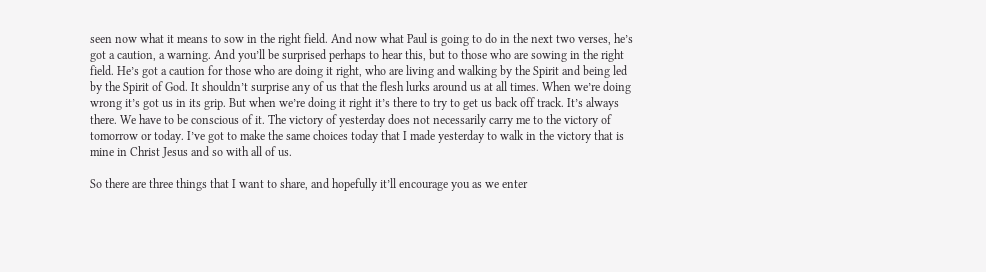seen now what it means to sow in the right field. And now what Paul is going to do in the next two verses, he’s got a caution, a warning. And you’ll be surprised perhaps to hear this, but to those who are sowing in the right field. He’s got a caution for those who are doing it right, who are living and walking by the Spirit and being led by the Spirit of God. It shouldn’t surprise any of us that the flesh lurks around us at all times. When we’re doing wrong it’s got us in its grip. But when we’re doing it right it’s there to try to get us back off track. It’s always there. We have to be conscious of it. The victory of yesterday does not necessarily carry me to the victory of tomorrow or today. I’ve got to make the same choices today that I made yesterday to walk in the victory that is mine in Christ Jesus and so with all of us.

So there are three things that I want to share, and hopefully it’ll encourage you as we enter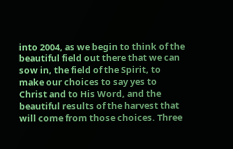into 2004, as we begin to think of the beautiful field out there that we can sow in, the field of the Spirit, to make our choices to say yes to Christ and to His Word, and the beautiful results of the harvest that will come from those choices. Three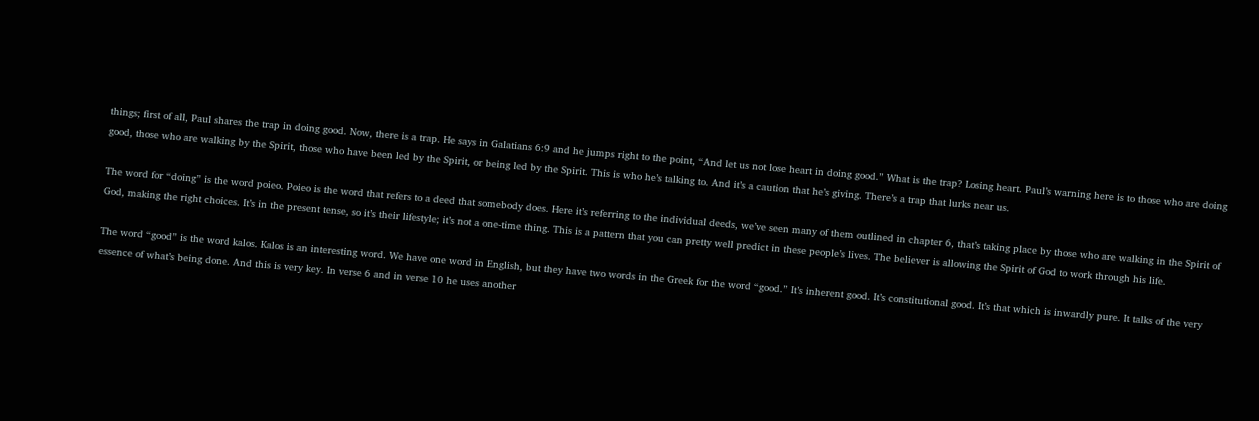things; first of all, Paul shares the trap in doing good. Now, there is a trap. He says in Galatians 6:9 and he jumps right to the point, “And let us not lose heart in doing good.” What is the trap? Losing heart. Paul’s warning here is to those who are doing good, those who are walking by the Spirit, those who have been led by the Spirit, or being led by the Spirit. This is who he’s talking to. And it’s a caution that he’s giving. There’s a trap that lurks near us.

The word for “doing” is the word poieo. Poieo is the word that refers to a deed that somebody does. Here it’s referring to the individual deeds, we’ve seen many of them outlined in chapter 6, that’s taking place by those who are walking in the Spirit of God, making the right choices. It’s in the present tense, so it’s their lifestyle; it’s not a one-time thing. This is a pattern that you can pretty well predict in these people’s lives. The believer is allowing the Spirit of God to work through his life.

The word “good” is the word kalos. Kalos is an interesting word. We have one word in English, but they have two words in the Greek for the word “good.” It’s inherent good. It’s constitutional good. It’s that which is inwardly pure. It talks of the very essence of what’s being done. And this is very key. In verse 6 and in verse 10 he uses another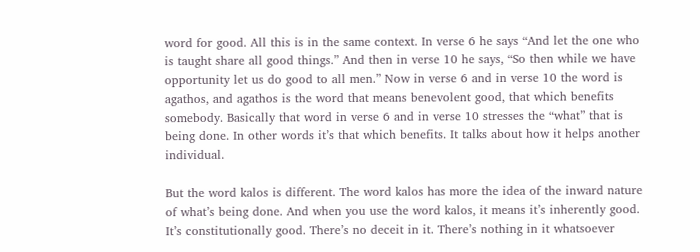word for good. All this is in the same context. In verse 6 he says “And let the one who is taught share all good things.” And then in verse 10 he says, “So then while we have opportunity let us do good to all men.” Now in verse 6 and in verse 10 the word is agathos, and agathos is the word that means benevolent good, that which benefits somebody. Basically that word in verse 6 and in verse 10 stresses the “what” that is being done. In other words it’s that which benefits. It talks about how it helps another individual.

But the word kalos is different. The word kalos has more the idea of the inward nature of what’s being done. And when you use the word kalos, it means it’s inherently good. It’s constitutionally good. There’s no deceit in it. There’s nothing in it whatsoever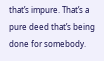that’s impure. That’s a pure deed that’s being done for somebody.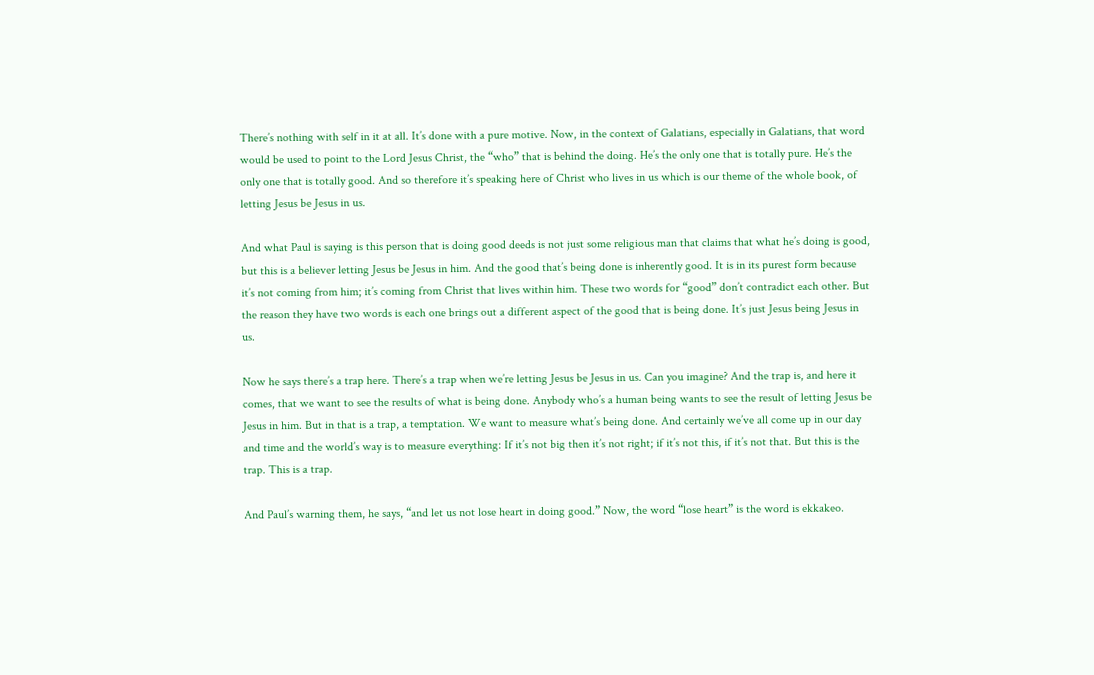There’s nothing with self in it at all. It’s done with a pure motive. Now, in the context of Galatians, especially in Galatians, that word would be used to point to the Lord Jesus Christ, the “who” that is behind the doing. He’s the only one that is totally pure. He’s the only one that is totally good. And so therefore it’s speaking here of Christ who lives in us which is our theme of the whole book, of letting Jesus be Jesus in us.

And what Paul is saying is this person that is doing good deeds is not just some religious man that claims that what he’s doing is good, but this is a believer letting Jesus be Jesus in him. And the good that’s being done is inherently good. It is in its purest form because it’s not coming from him; it’s coming from Christ that lives within him. These two words for “good” don’t contradict each other. But the reason they have two words is each one brings out a different aspect of the good that is being done. It’s just Jesus being Jesus in us.

Now he says there’s a trap here. There’s a trap when we’re letting Jesus be Jesus in us. Can you imagine? And the trap is, and here it comes, that we want to see the results of what is being done. Anybody who’s a human being wants to see the result of letting Jesus be Jesus in him. But in that is a trap, a temptation. We want to measure what’s being done. And certainly we’ve all come up in our day and time and the world’s way is to measure everything: If it’s not big then it’s not right; if it’s not this, if it’s not that. But this is the trap. This is a trap.

And Paul’s warning them, he says, “and let us not lose heart in doing good.” Now, the word “lose heart” is the word is ekkakeo.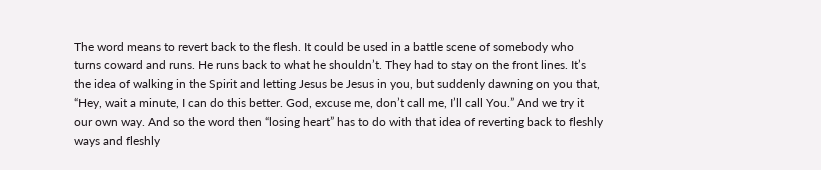The word means to revert back to the flesh. It could be used in a battle scene of somebody who turns coward and runs. He runs back to what he shouldn’t. They had to stay on the front lines. It’s the idea of walking in the Spirit and letting Jesus be Jesus in you, but suddenly dawning on you that, “Hey, wait a minute, I can do this better. God, excuse me, don’t call me, I’ll call You.” And we try it our own way. And so the word then “losing heart” has to do with that idea of reverting back to fleshly ways and fleshly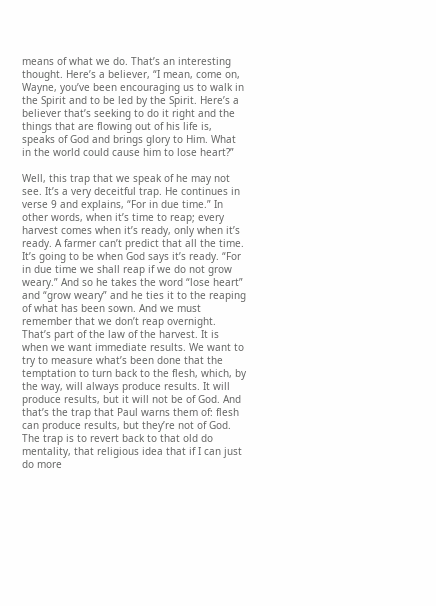means of what we do. That’s an interesting thought. Here’s a believer, “I mean, come on, Wayne, you’ve been encouraging us to walk in the Spirit and to be led by the Spirit. Here’s a believer that’s seeking to do it right and the things that are flowing out of his life is, speaks of God and brings glory to Him. What in the world could cause him to lose heart?”

Well, this trap that we speak of he may not see. It’s a very deceitful trap. He continues in verse 9 and explains, “For in due time.” In other words, when it’s time to reap; every harvest comes when it’s ready, only when it’s ready. A farmer can’t predict that all the time. It’s going to be when God says it’s ready. “For in due time we shall reap if we do not grow weary.” And so he takes the word “lose heart” and “grow weary” and he ties it to the reaping of what has been sown. And we must remember that we don’t reap overnight. That’s part of the law of the harvest. It is when we want immediate results. We want to try to measure what’s been done that the temptation to turn back to the flesh, which, by the way, will always produce results. It will produce results, but it will not be of God. And that’s the trap that Paul warns them of: flesh can produce results, but they’re not of God. The trap is to revert back to that old do mentality, that religious idea that if I can just do more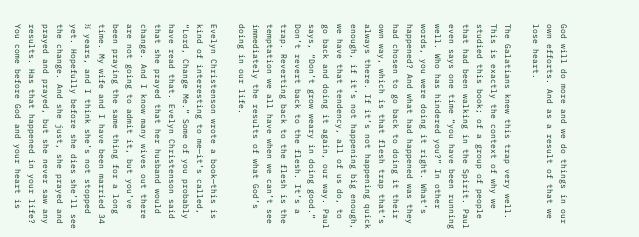God will do more and we do things in our own efforts. And as a result of that we lose heart.

The Galatians knew this trap very well. This is exactly the context of why we studied this book; of a group of people that had been walking in the Spirit. Paul even says one time “you have been running well. Who has hindered you?” In other words, you were doing it right. What’s happened? And what had happened was they had chosen to go back to doing it their own way, which is that flesh trap that’s always there. If it’s not happening quick enough, if it’s not happening big enough, we have that tendency, all of us do, to go back and doing it again, our way. Paul says, “Don’t grow weary in doing good.” Don’t revert back to the flesh. It’s a trap. Reverting back to the flesh is the temptation we all have when we can’t see immediately the results of what God’s doing in our life.

Evelyn Christenson wrote a book—this is kind of interesting to me—it’s called, “Lord, Change Me.” Some of you probably have read that. Evelyn Christenson said that she prayed that her husband would change. And I know many wives out there are not going to admit it, but you’ve been praying the same thing for a long time. My wife and I have been married 34 ½ years, and I think she’s not stopped yet. Hopefully before she dies she’ll see the change. And she just, she prayed and prayed and prayed, but she never saw any results. Has that happened in your life? You come before God and your heart is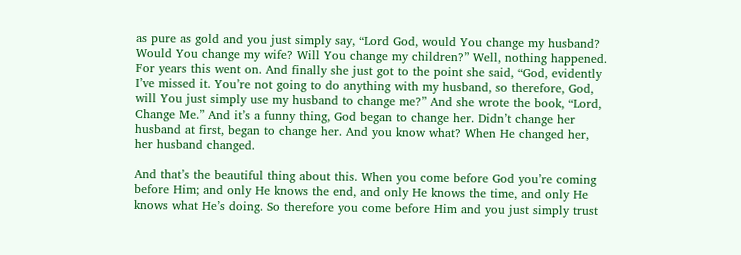as pure as gold and you just simply say, “Lord God, would You change my husband? Would You change my wife? Will You change my children?” Well, nothing happened. For years this went on. And finally she just got to the point she said, “God, evidently I’ve missed it. You’re not going to do anything with my husband, so therefore, God, will You just simply use my husband to change me?” And she wrote the book, “Lord, Change Me.” And it’s a funny thing, God began to change her. Didn’t change her husband at first, began to change her. And you know what? When He changed her, her husband changed.

And that’s the beautiful thing about this. When you come before God you’re coming before Him; and only He knows the end, and only He knows the time, and only He knows what He’s doing. So therefore you come before Him and you just simply trust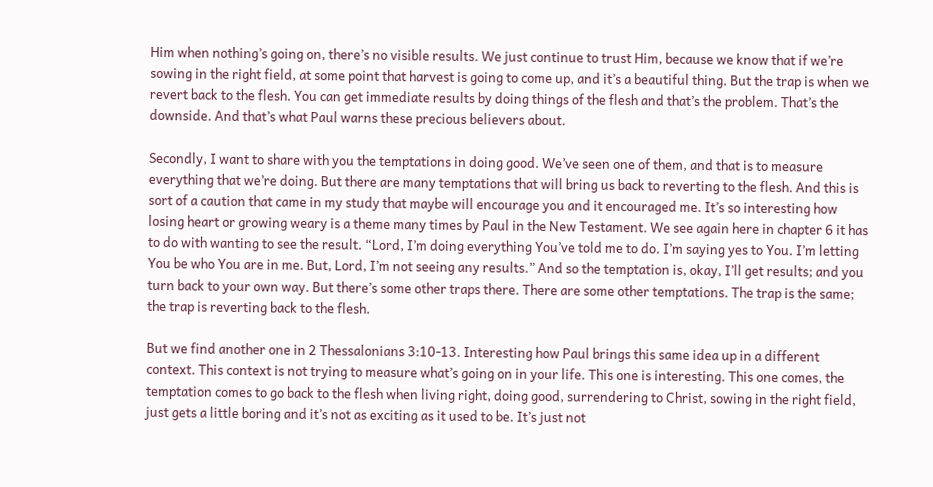Him when nothing’s going on, there’s no visible results. We just continue to trust Him, because we know that if we’re sowing in the right field, at some point that harvest is going to come up, and it’s a beautiful thing. But the trap is when we revert back to the flesh. You can get immediate results by doing things of the flesh and that’s the problem. That’s the downside. And that’s what Paul warns these precious believers about.

Secondly, I want to share with you the temptations in doing good. We’ve seen one of them, and that is to measure everything that we’re doing. But there are many temptations that will bring us back to reverting to the flesh. And this is sort of a caution that came in my study that maybe will encourage you and it encouraged me. It’s so interesting how losing heart or growing weary is a theme many times by Paul in the New Testament. We see again here in chapter 6 it has to do with wanting to see the result. “Lord, I’m doing everything You’ve told me to do. I’m saying yes to You. I’m letting You be who You are in me. But, Lord, I’m not seeing any results.” And so the temptation is, okay, I’ll get results; and you turn back to your own way. But there’s some other traps there. There are some other temptations. The trap is the same; the trap is reverting back to the flesh.

But we find another one in 2 Thessalonians 3:10-13. Interesting how Paul brings this same idea up in a different context. This context is not trying to measure what’s going on in your life. This one is interesting. This one comes, the temptation comes to go back to the flesh when living right, doing good, surrendering to Christ, sowing in the right field, just gets a little boring and it’s not as exciting as it used to be. It’s just not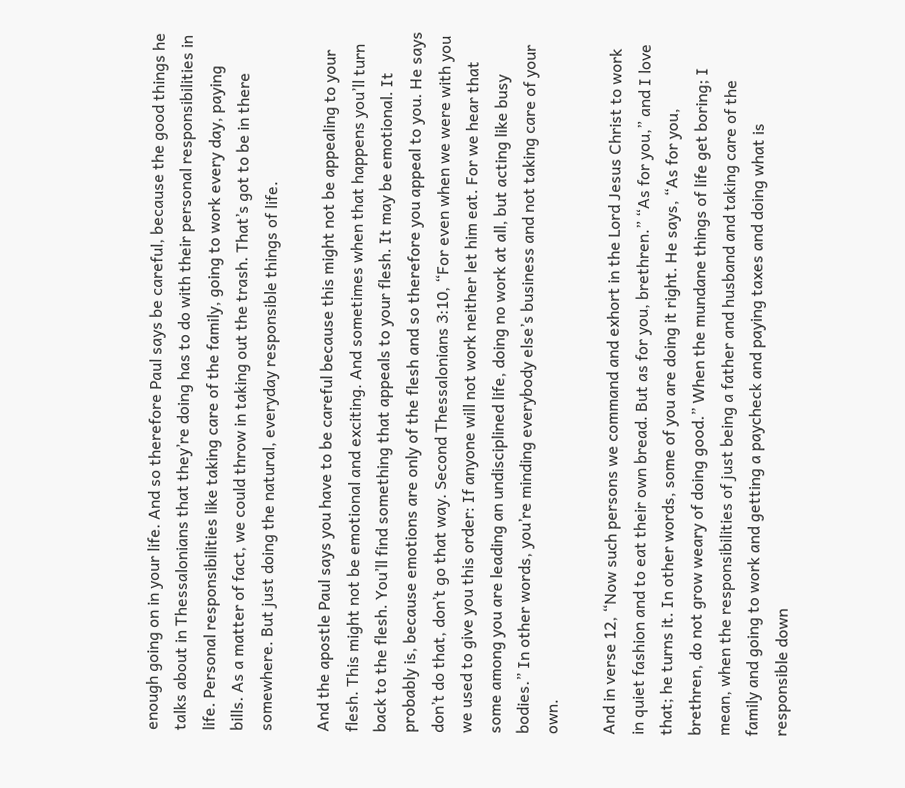enough going on in your life. And so therefore Paul says be careful, because the good things he talks about in Thessalonians that they’re doing has to do with their personal responsibilities in life. Personal responsibilities like taking care of the family, going to work every day, paying bills. As a matter of fact, we could throw in taking out the trash. That’s got to be in there somewhere. But just doing the natural, everyday responsible things of life.

And the apostle Paul says you have to be careful because this might not be appealing to your flesh. This might not be emotional and exciting. And sometimes when that happens you’ll turn back to the flesh. You’ll find something that appeals to your flesh. It may be emotional. It probably is, because emotions are only of the flesh and so therefore you appeal to you. He says don’t do that, don’t go that way. Second Thessalonians 3:10, “For even when we were with you we used to give you this order: If anyone will not work neither let him eat. For we hear that some among you are leading an undisciplined life, doing no work at all, but acting like busy bodies.” In other words, you’re minding everybody else’s business and not taking care of your own.

And in verse 12, “Now such persons we command and exhort in the Lord Jesus Christ to work in quiet fashion and to eat their own bread. But as for you, brethren.” “As for you,” and I love that; he turns it. In other words, some of you are doing it right. He says, “As for you, brethren, do not grow weary of doing good.” When the mundane things of life get boring; I mean, when the responsibilities of just being a father and husband and taking care of the family and going to work and getting a paycheck and paying taxes and doing what is responsible down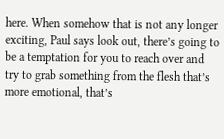here. When somehow that is not any longer exciting, Paul says look out, there’s going to be a temptation for you to reach over and try to grab something from the flesh that’s more emotional, that’s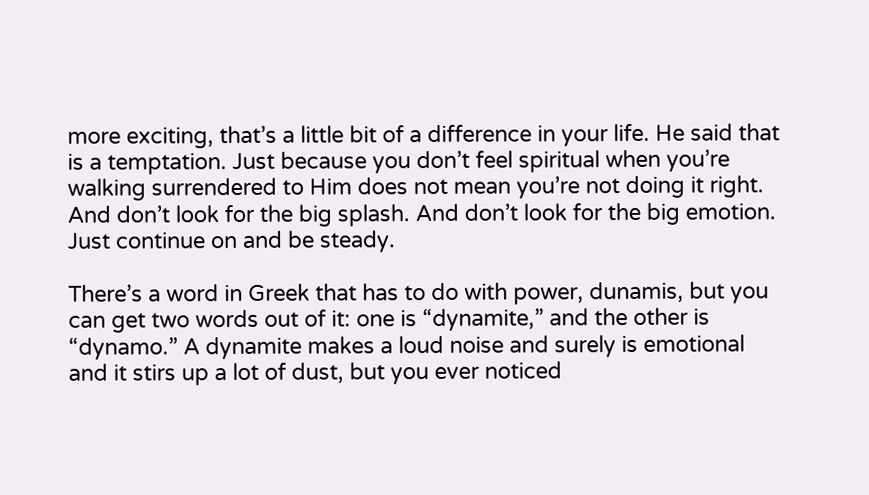more exciting, that’s a little bit of a difference in your life. He said that is a temptation. Just because you don’t feel spiritual when you’re walking surrendered to Him does not mean you’re not doing it right. And don’t look for the big splash. And don’t look for the big emotion. Just continue on and be steady.

There’s a word in Greek that has to do with power, dunamis, but you can get two words out of it: one is “dynamite,” and the other is “dynamo.” A dynamite makes a loud noise and surely is emotional and it stirs up a lot of dust, but you ever noticed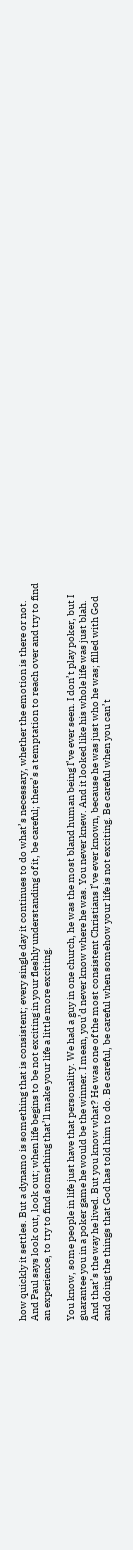how quickly it settles. But a dynamo is something that is consistent; every single day it continues to do what’s necessary, whether the emotion is there or not. And Paul says look out, look out; when life begins to be not exciting in your fleshly understanding of it, be careful; there’s a temptation to reach over and try to find an experience, to try to find something that’ll make your life a little more exciting.

You know, some people in life just have that personality. We had a guy in one church, he was the most bland human being I’ve ever seen. I don’t play poker, but I guarantee you in a poker game he would be the winner. I mean, you’d never know where he was. You never knew. And it looked like his whole life was just blah. And that’s the way he lived. But you know what? He was one of the most consistent Christians I’ve ever known, because he was just who he was; filled with God and doing the things that God has told him to do. Be careful, be careful when somehow your life is not exciting. Be careful when you can’t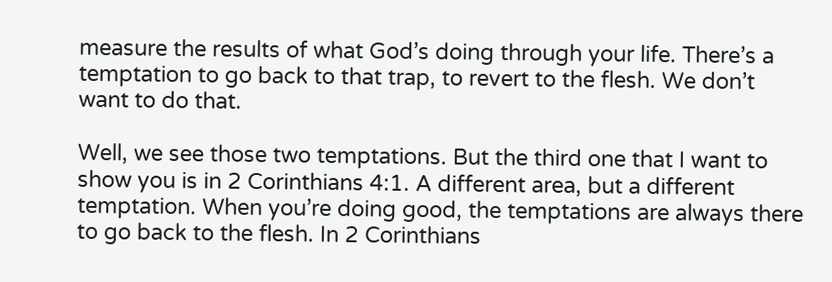measure the results of what God’s doing through your life. There’s a temptation to go back to that trap, to revert to the flesh. We don’t want to do that.

Well, we see those two temptations. But the third one that I want to show you is in 2 Corinthians 4:1. A different area, but a different temptation. When you’re doing good, the temptations are always there to go back to the flesh. In 2 Corinthians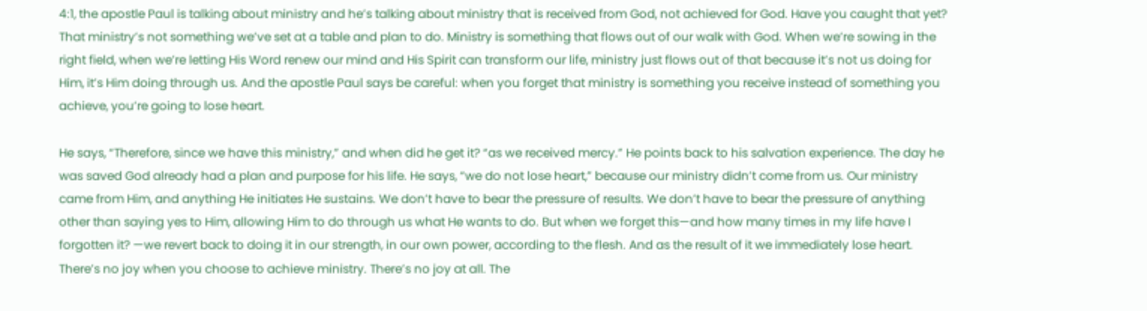4:1, the apostle Paul is talking about ministry and he’s talking about ministry that is received from God, not achieved for God. Have you caught that yet? That ministry’s not something we’ve set at a table and plan to do. Ministry is something that flows out of our walk with God. When we’re sowing in the right field, when we’re letting His Word renew our mind and His Spirit can transform our life, ministry just flows out of that because it’s not us doing for Him, it’s Him doing through us. And the apostle Paul says be careful: when you forget that ministry is something you receive instead of something you achieve, you’re going to lose heart.

He says, “Therefore, since we have this ministry,” and when did he get it? “as we received mercy.” He points back to his salvation experience. The day he was saved God already had a plan and purpose for his life. He says, “we do not lose heart,” because our ministry didn’t come from us. Our ministry came from Him, and anything He initiates He sustains. We don’t have to bear the pressure of results. We don’t have to bear the pressure of anything other than saying yes to Him, allowing Him to do through us what He wants to do. But when we forget this—and how many times in my life have I forgotten it? —we revert back to doing it in our strength, in our own power, according to the flesh. And as the result of it we immediately lose heart. There’s no joy when you choose to achieve ministry. There’s no joy at all. The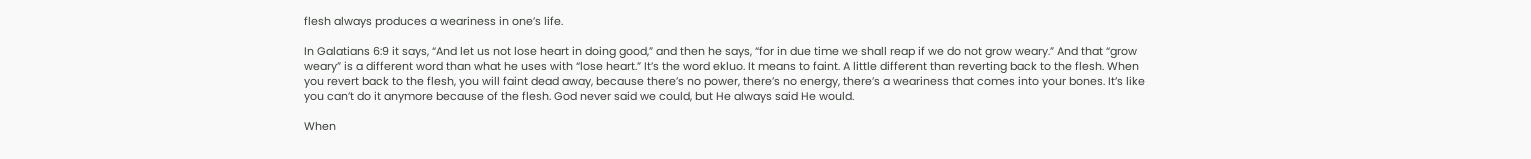flesh always produces a weariness in one’s life.

In Galatians 6:9 it says, “And let us not lose heart in doing good,” and then he says, “for in due time we shall reap if we do not grow weary.” And that “grow weary” is a different word than what he uses with “lose heart.” It’s the word ekluo. It means to faint. A little different than reverting back to the flesh. When you revert back to the flesh, you will faint dead away, because there’s no power, there’s no energy, there’s a weariness that comes into your bones. It’s like you can’t do it anymore because of the flesh. God never said we could, but He always said He would.

When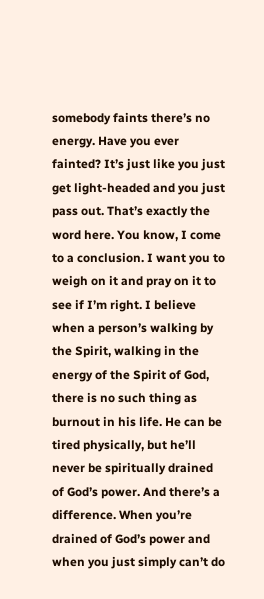somebody faints there’s no energy. Have you ever fainted? It’s just like you just get light-headed and you just pass out. That’s exactly the word here. You know, I come to a conclusion. I want you to weigh on it and pray on it to see if I’m right. I believe when a person’s walking by the Spirit, walking in the energy of the Spirit of God, there is no such thing as burnout in his life. He can be tired physically, but he’ll never be spiritually drained of God’s power. And there’s a difference. When you’re drained of God’s power and when you just simply can’t do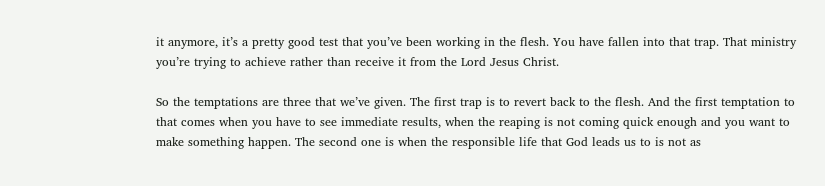it anymore, it’s a pretty good test that you’ve been working in the flesh. You have fallen into that trap. That ministry you’re trying to achieve rather than receive it from the Lord Jesus Christ.

So the temptations are three that we’ve given. The first trap is to revert back to the flesh. And the first temptation to that comes when you have to see immediate results, when the reaping is not coming quick enough and you want to make something happen. The second one is when the responsible life that God leads us to is not as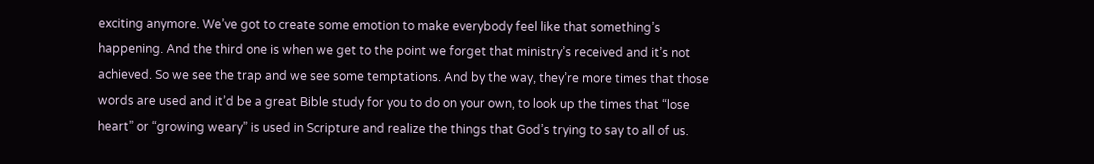exciting anymore. We’ve got to create some emotion to make everybody feel like that something’s happening. And the third one is when we get to the point we forget that ministry’s received and it’s not achieved. So we see the trap and we see some temptations. And by the way, they’re more times that those words are used and it’d be a great Bible study for you to do on your own, to look up the times that “lose heart” or “growing weary” is used in Scripture and realize the things that God’s trying to say to all of us.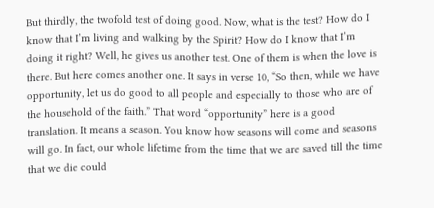But thirdly, the twofold test of doing good. Now, what is the test? How do I know that I’m living and walking by the Spirit? How do I know that I’m doing it right? Well, he gives us another test. One of them is when the love is there. But here comes another one. It says in verse 10, “So then, while we have opportunity, let us do good to all people and especially to those who are of the household of the faith.” That word “opportunity” here is a good translation. It means a season. You know how seasons will come and seasons will go. In fact, our whole lifetime from the time that we are saved till the time that we die could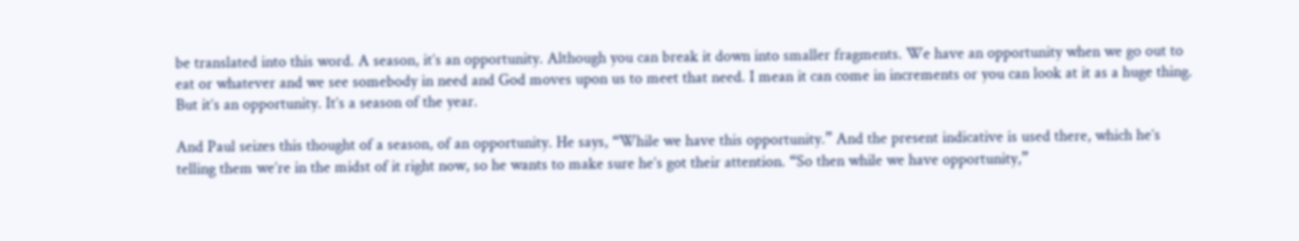be translated into this word. A season, it’s an opportunity. Although you can break it down into smaller fragments. We have an opportunity when we go out to eat or whatever and we see somebody in need and God moves upon us to meet that need. I mean it can come in increments or you can look at it as a huge thing. But it’s an opportunity. It’s a season of the year.

And Paul seizes this thought of a season, of an opportunity. He says, “While we have this opportunity.” And the present indicative is used there, which he’s telling them we’re in the midst of it right now, so he wants to make sure he’s got their attention. “So then while we have opportunity,”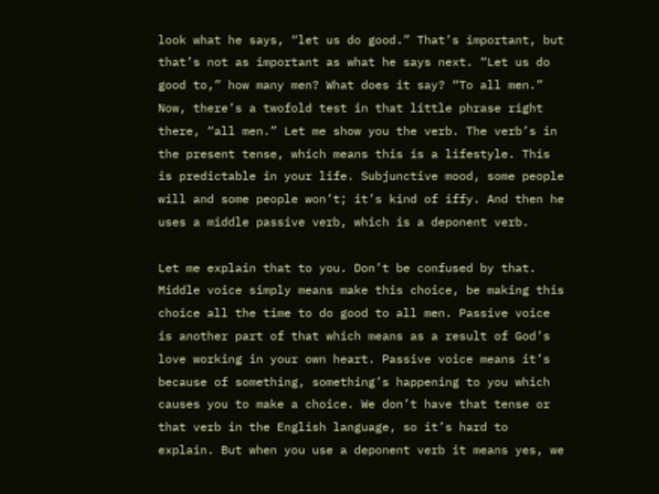look what he says, “let us do good.” That’s important, but that’s not as important as what he says next. “Let us do good to,” how many men? What does it say? “To all men.” Now, there’s a twofold test in that little phrase right there, “all men.” Let me show you the verb. The verb’s in the present tense, which means this is a lifestyle. This is predictable in your life. Subjunctive mood, some people will and some people won’t; it’s kind of iffy. And then he uses a middle passive verb, which is a deponent verb.

Let me explain that to you. Don’t be confused by that. Middle voice simply means make this choice, be making this choice all the time to do good to all men. Passive voice is another part of that which means as a result of God’s love working in your own heart. Passive voice means it’s because of something, something’s happening to you which causes you to make a choice. We don’t have that tense or that verb in the English language, so it’s hard to explain. But when you use a deponent verb it means yes, we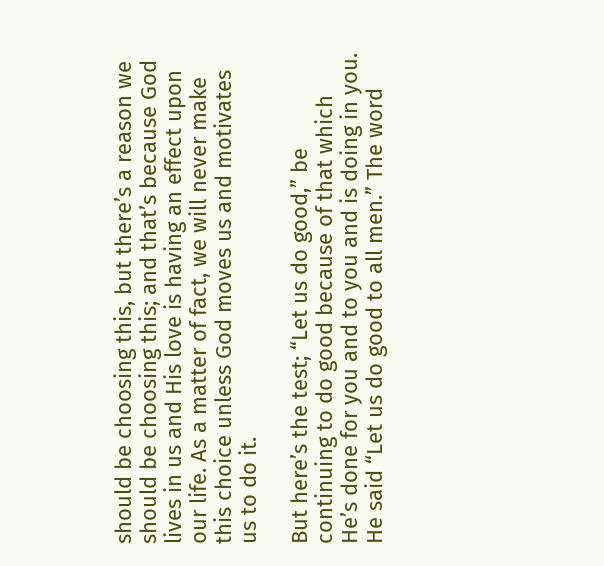should be choosing this, but there’s a reason we should be choosing this; and that’s because God lives in us and His love is having an effect upon our life. As a matter of fact, we will never make this choice unless God moves us and motivates us to do it.

But here’s the test; “Let us do good,” be continuing to do good because of that which He’s done for you and to you and is doing in you. He said “Let us do good to all men.” The word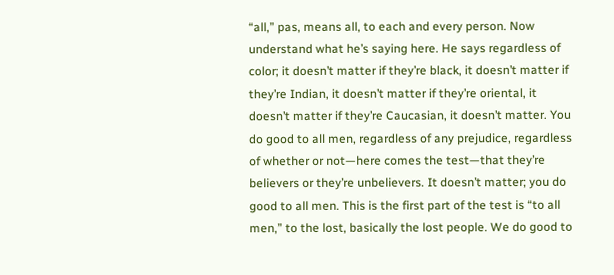“all,” pas, means all, to each and every person. Now understand what he’s saying here. He says regardless of color; it doesn’t matter if they’re black, it doesn’t matter if they’re Indian, it doesn’t matter if they’re oriental, it doesn’t matter if they’re Caucasian, it doesn’t matter. You do good to all men, regardless of any prejudice, regardless of whether or not—here comes the test—that they’re believers or they’re unbelievers. It doesn’t matter; you do good to all men. This is the first part of the test is “to all men,” to the lost, basically the lost people. We do good to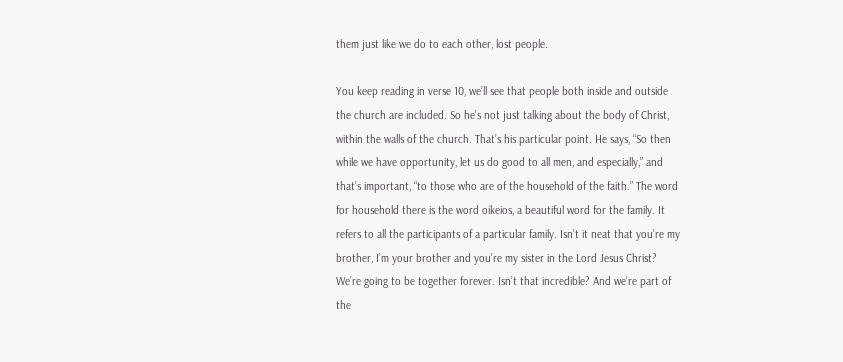them just like we do to each other, lost people.

You keep reading in verse 10, we’ll see that people both inside and outside the church are included. So he’s not just talking about the body of Christ, within the walls of the church. That’s his particular point. He says, “So then while we have opportunity, let us do good to all men, and especially,” and that’s important, “to those who are of the household of the faith.” The word for household there is the word oikeios, a beautiful word for the family. It refers to all the participants of a particular family. Isn’t it neat that you’re my brother, I’m your brother and you’re my sister in the Lord Jesus Christ? We’re going to be together forever. Isn’t that incredible? And we’re part of the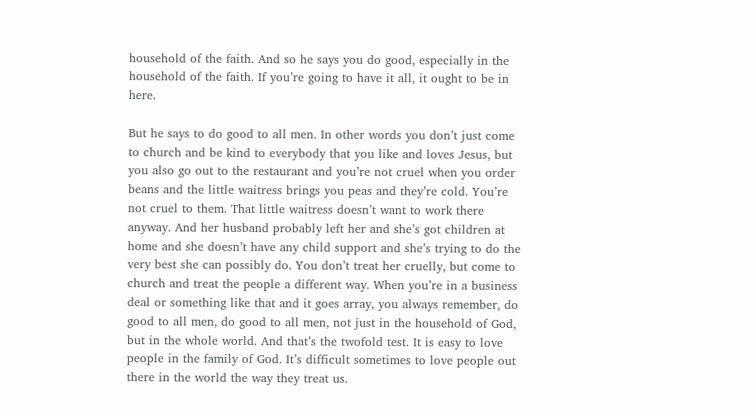household of the faith. And so he says you do good, especially in the household of the faith. If you’re going to have it all, it ought to be in here.

But he says to do good to all men. In other words you don’t just come to church and be kind to everybody that you like and loves Jesus, but you also go out to the restaurant and you’re not cruel when you order beans and the little waitress brings you peas and they’re cold. You’re not cruel to them. That little waitress doesn’t want to work there anyway. And her husband probably left her and she’s got children at home and she doesn’t have any child support and she’s trying to do the very best she can possibly do. You don’t treat her cruelly, but come to church and treat the people a different way. When you’re in a business deal or something like that and it goes array, you always remember, do good to all men, do good to all men, not just in the household of God, but in the whole world. And that’s the twofold test. It is easy to love people in the family of God. It’s difficult sometimes to love people out there in the world the way they treat us.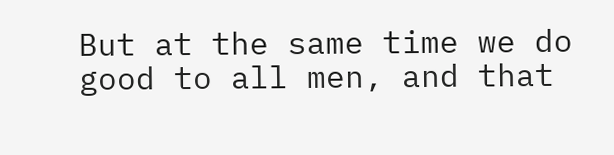But at the same time we do good to all men, and that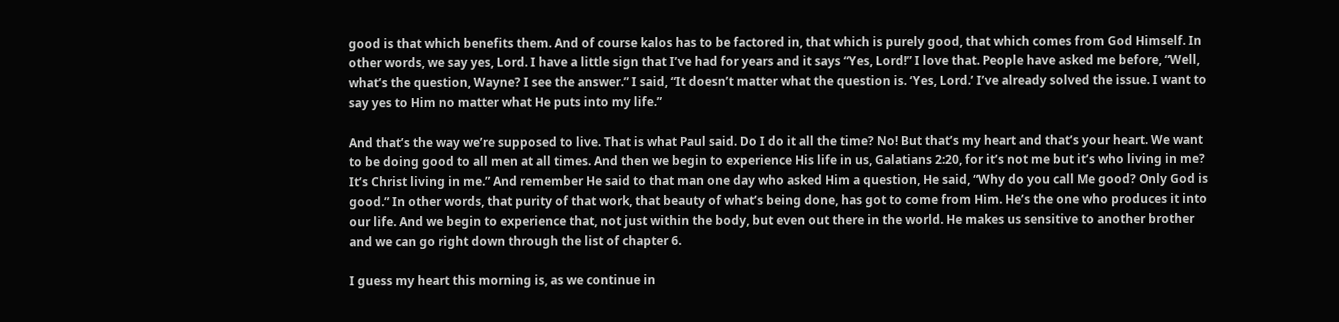good is that which benefits them. And of course kalos has to be factored in, that which is purely good, that which comes from God Himself. In other words, we say yes, Lord. I have a little sign that I’ve had for years and it says “Yes, Lord!” I love that. People have asked me before, “Well, what’s the question, Wayne? I see the answer.” I said, “It doesn’t matter what the question is. ‘Yes, Lord.’ I’ve already solved the issue. I want to say yes to Him no matter what He puts into my life.”

And that’s the way we’re supposed to live. That is what Paul said. Do I do it all the time? No! But that’s my heart and that’s your heart. We want to be doing good to all men at all times. And then we begin to experience His life in us, Galatians 2:20, for it’s not me but it’s who living in me? It’s Christ living in me.” And remember He said to that man one day who asked Him a question, He said, “Why do you call Me good? Only God is good.” In other words, that purity of that work, that beauty of what’s being done, has got to come from Him. He’s the one who produces it into our life. And we begin to experience that, not just within the body, but even out there in the world. He makes us sensitive to another brother and we can go right down through the list of chapter 6.

I guess my heart this morning is, as we continue in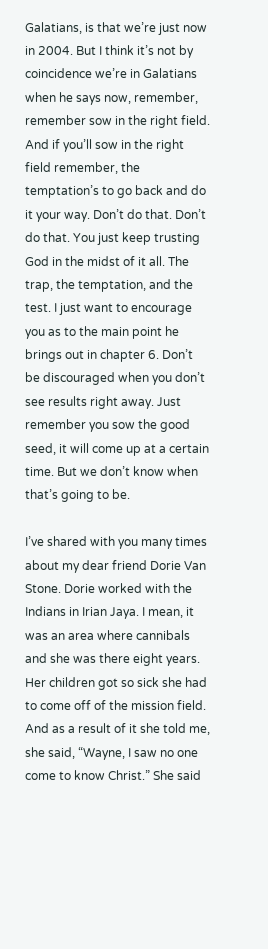Galatians, is that we’re just now in 2004. But I think it’s not by coincidence we’re in Galatians when he says now, remember, remember sow in the right field. And if you’ll sow in the right field remember, the temptation’s to go back and do it your way. Don’t do that. Don’t do that. You just keep trusting God in the midst of it all. The trap, the temptation, and the test. I just want to encourage you as to the main point he brings out in chapter 6. Don’t be discouraged when you don’t see results right away. Just remember you sow the good seed, it will come up at a certain time. But we don’t know when that’s going to be.

I’ve shared with you many times about my dear friend Dorie Van Stone. Dorie worked with the Indians in Irian Jaya. I mean, it was an area where cannibals and she was there eight years. Her children got so sick she had to come off of the mission field. And as a result of it she told me, she said, “Wayne, I saw no one come to know Christ.” She said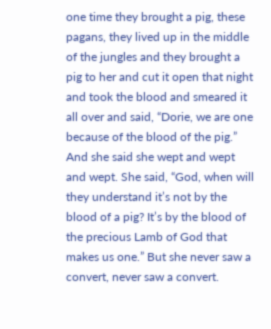one time they brought a pig, these pagans, they lived up in the middle of the jungles and they brought a pig to her and cut it open that night and took the blood and smeared it all over and said, “Dorie, we are one because of the blood of the pig.” And she said she wept and wept and wept. She said, “God, when will they understand it’s not by the blood of a pig? It’s by the blood of the precious Lamb of God that makes us one.” But she never saw a convert, never saw a convert.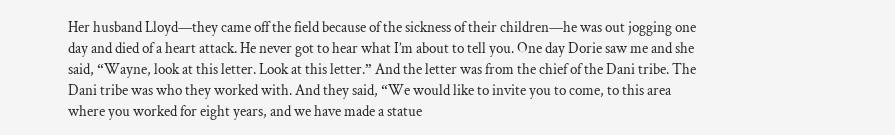Her husband Lloyd—they came off the field because of the sickness of their children—he was out jogging one day and died of a heart attack. He never got to hear what I’m about to tell you. One day Dorie saw me and she said, “Wayne, look at this letter. Look at this letter.” And the letter was from the chief of the Dani tribe. The Dani tribe was who they worked with. And they said, “We would like to invite you to come, to this area where you worked for eight years, and we have made a statue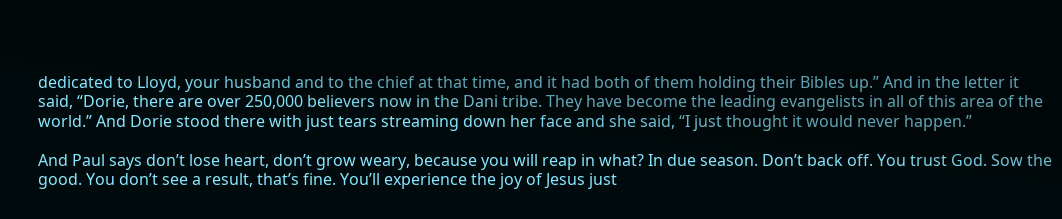dedicated to Lloyd, your husband and to the chief at that time, and it had both of them holding their Bibles up.” And in the letter it said, “Dorie, there are over 250,000 believers now in the Dani tribe. They have become the leading evangelists in all of this area of the world.” And Dorie stood there with just tears streaming down her face and she said, “I just thought it would never happen.”

And Paul says don’t lose heart, don’t grow weary, because you will reap in what? In due season. Don’t back off. You trust God. Sow the good. You don’t see a result, that’s fine. You’ll experience the joy of Jesus just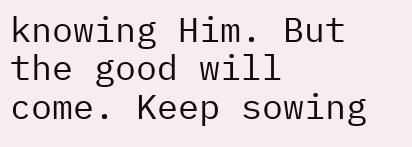knowing Him. But the good will come. Keep sowing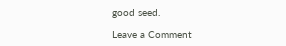good seed.

Leave a Comment